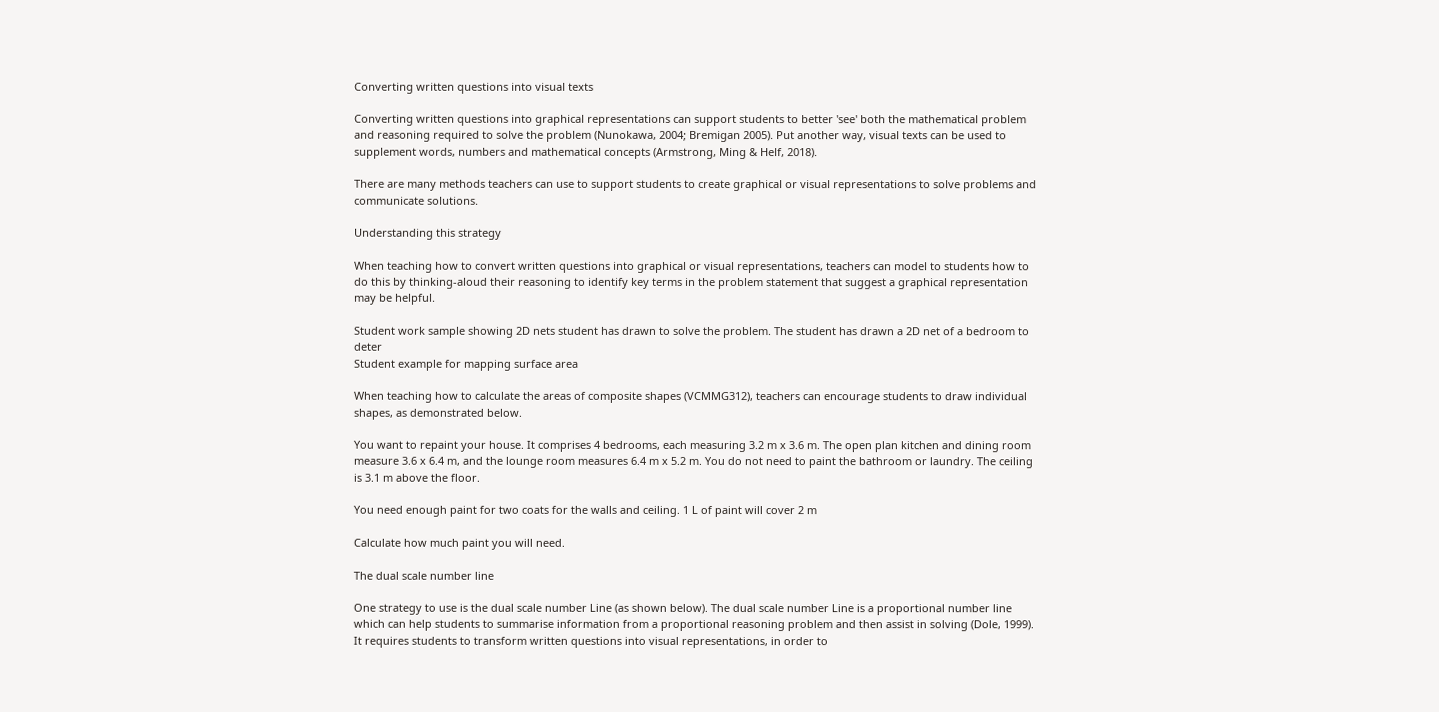Converting written questions into visual texts

Converting written questions into graphical representations can support students to better 'see' both the mathematical problem and reasoning required to solve the problem (Nunokawa, 2004; Bremigan 2005). Put another way, visual texts can be used to supplement words, numbers and mathematical concepts (Armstrong, Ming & Helf, 2018).

There are many methods teachers can use to support students to create graphical or visual representations to solve problems and communicate solutions.

Understanding this strategy

When teaching how to convert written questions into graphical or visual representations, teachers can model to students how to do this by thinking-aloud their reasoning to identify key terms in the problem statement that suggest a graphical representation may be helpful.

Student work sample showing 2D nets student has drawn to solve the problem. The student has drawn a 2D net of a bedroom to deter
Student example for mapping surface area

When teaching how to calculate the areas of composite shapes (VCMMG312), teachers can encourage students to draw individual shapes, as demonstrated below.

You want to repaint your house. It comprises 4 bedrooms, each measuring 3.2 m x 3.6 m. The open plan kitchen and dining room measure 3.6 x 6.4 m, and the lounge room measures 6.4 m x 5.2 m. You do not need to paint the bathroom or laundry. The ceiling is 3.1 m above the floor.

You need enough paint for two coats for the walls and ceiling. 1 L of paint will cover 2 m

Calculate how much paint you will need.

The dual scale number line

One strategy to use is the dual scale number Line (as shown below). The dual scale number Line is a proportional number line which can help students to summarise information from a proportional reasoning problem and then assist in solving (Dole, 1999). It requires students to transform written questions into visual representations, in order to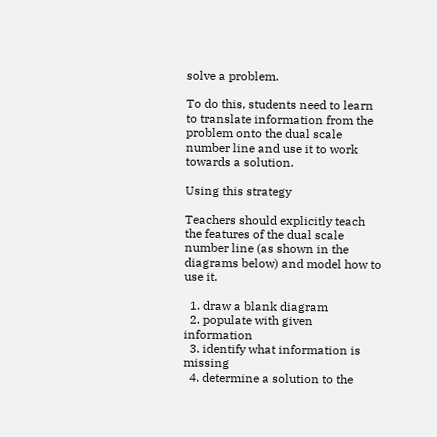solve a problem.

To do this, students need to learn to translate information from the problem onto the dual scale number line and use it to work towards a solution.

Using this strategy

Teachers should explicitly teach the features of the dual scale number line (as shown in the diagrams below) and model how to use it.

  1. draw a blank diagram
  2. populate with given information
  3. identify what information is missing
  4. determine a solution to the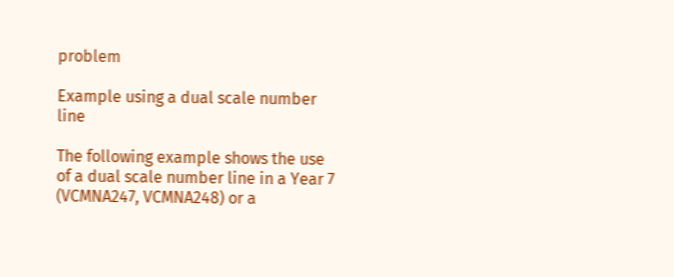problem

Example using a dual scale number line

The following example shows the use of a dual scale number line in a Year 7 (VCMNA247, VCMNA248) or a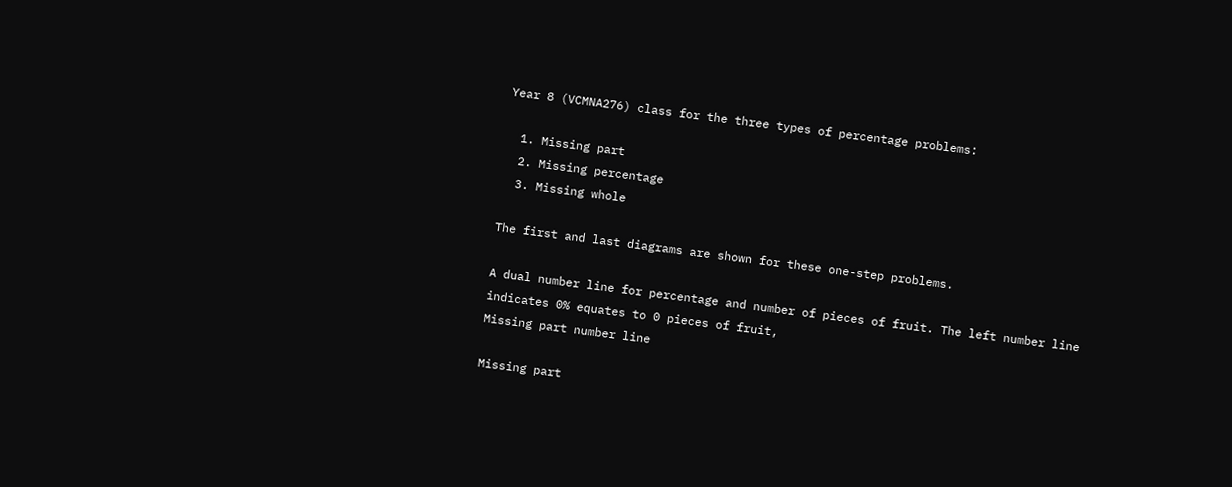Year 8 (VCMNA276) class for the three types of percentage problems:

  1. Missing part
  2. Missing percentage
  3. Missing whole

The first and last diagrams are shown for these one-step problems.

A dual number line for percentage and number of pieces of fruit. The left number line indicates 0% equates to 0 pieces of fruit,
Missing part number line

Missing part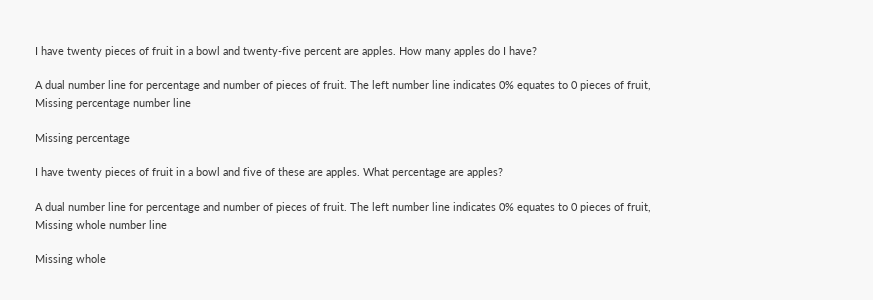I have twenty pieces of fruit in a bowl and twenty-five percent are apples. How many apples do I have?

A dual number line for percentage and number of pieces of fruit. The left number line indicates 0% equates to 0 pieces of fruit,
Missing percentage number line

Missing percentage

I have twenty pieces of fruit in a bowl and five of these are apples. What percentage are apples?

A dual number line for percentage and number of pieces of fruit. The left number line indicates 0% equates to 0 pieces of fruit,
Missing whole number line

Missing whole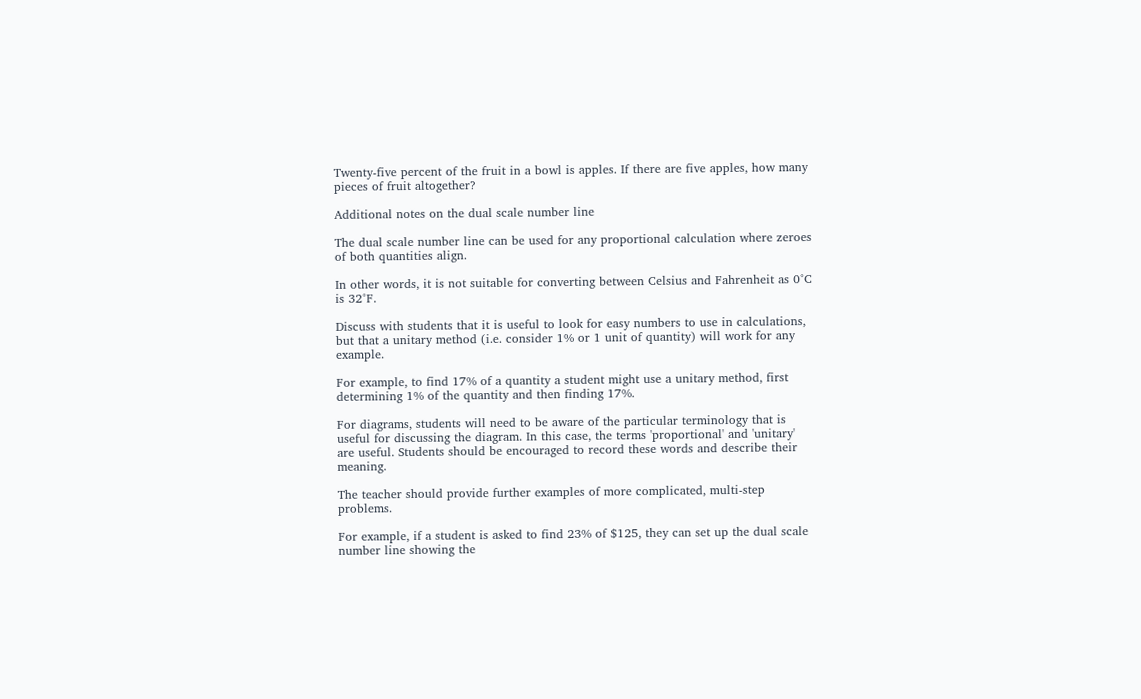Twenty-five percent of the fruit in a bowl is apples. If there are five apples, how many pieces of fruit altogether?

Additional notes on the dual scale number line

The dual scale number line can be used for any proportional calculation where zeroes of both quantities align.

In other words, it is not suitable for converting between Celsius and Fahrenheit as 0°C is 32°F.

Discuss with students that it is useful to look for easy numbers to use in calculations, but that a unitary method (i.e. consider 1% or 1 unit of quantity) will work for any example.

For example, to find 17% of a quantity a student might use a unitary method, first determining 1% of the quantity and then finding 17%.

For diagrams, students will need to be aware of the particular terminology that is useful for discussing the diagram. In this case, the terms 'proportional' and 'unitary' are useful. Students should be encouraged to record these words and describe their meaning.

The teacher should provide further examples of more complicated, multi-step problems.

For example, if a student is asked to find 23% of $125, they can set up the dual scale number line showing the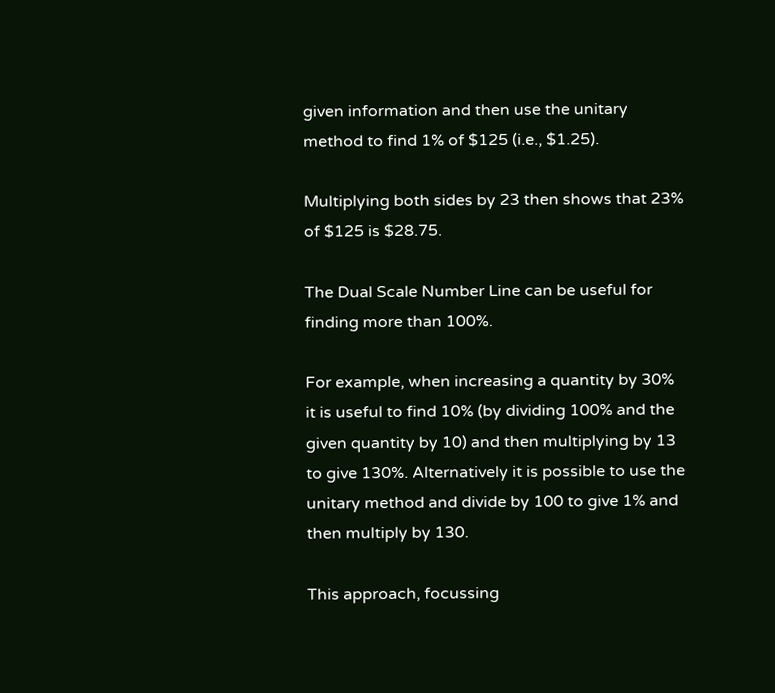given information and then use the unitary method to find 1% of $125 (i.e., $1.25).

Multiplying both sides by 23 then shows that 23% of $125 is $28.75.

The Dual Scale Number Line can be useful for finding more than 100%.

For example, when increasing a quantity by 30% it is useful to find 10% (by dividing 100% and the given quantity by 10) and then multiplying by 13 to give 130%. Alternatively it is possible to use the unitary method and divide by 100 to give 1% and then multiply by 130.

This approach, focussing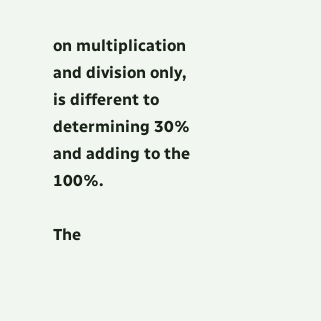on multiplication and division only, is different to determining 30% and adding to the 100%.

The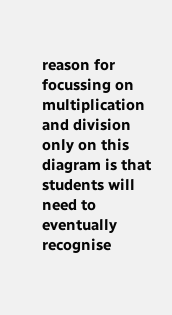reason for focussing on multiplication and division only on this diagram is that students will need to eventually recognise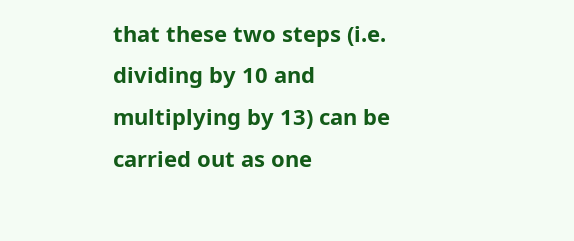that these two steps (i.e. dividing by 10 and multiplying by 13) can be carried out as one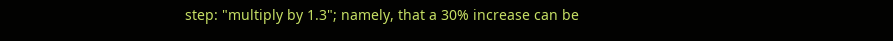step: "multiply by 1.3"; namely, that a 30% increase can be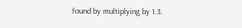found by multiplying by 1.3.